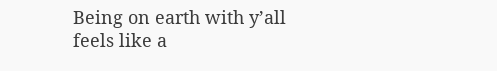Being on earth with y’all feels like a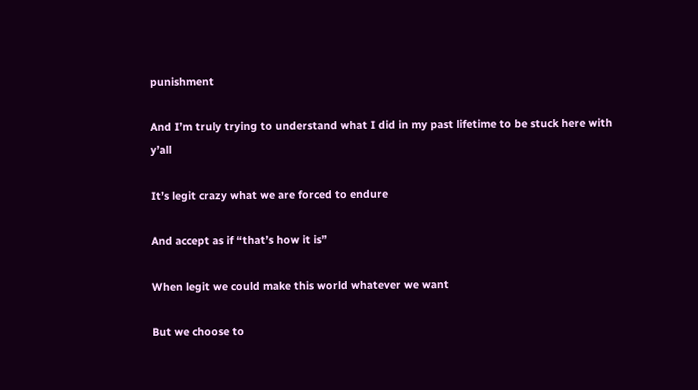punishment

And I’m truly trying to understand what I did in my past lifetime to be stuck here with y’all

It’s legit crazy what we are forced to endure

And accept as if “that’s how it is”

When legit we could make this world whatever we want

But we choose to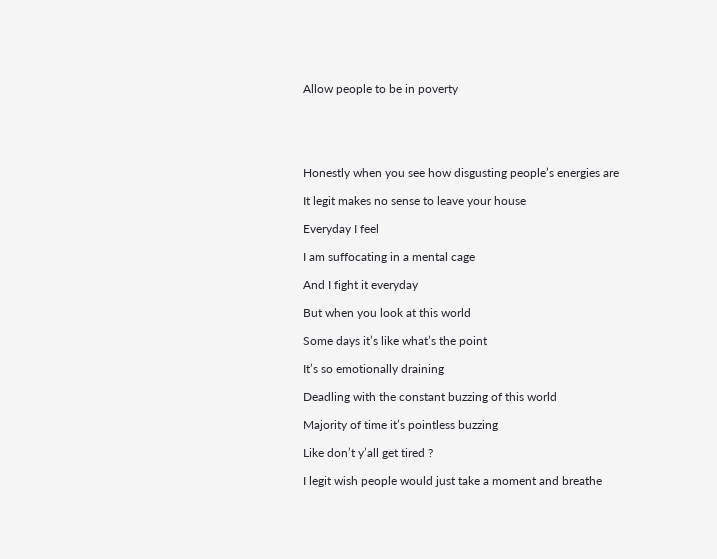Allow people to be in poverty





Honestly when you see how disgusting people’s energies are

It legit makes no sense to leave your house

Everyday I feel

I am suffocating in a mental cage

And I fight it everyday

But when you look at this world

Some days it’s like what’s the point

It’s so emotionally draining

Deadling with the constant buzzing of this world

Majority of time it’s pointless buzzing

Like don’t y’all get tired ?

I legit wish people would just take a moment and breathe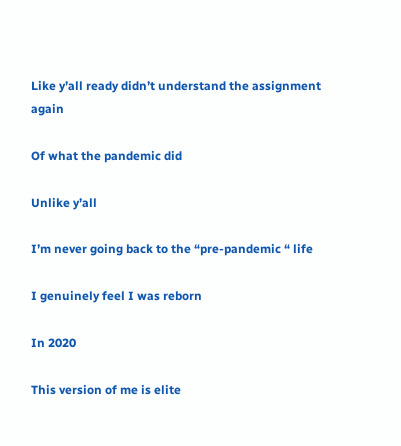Like y’all ready didn’t understand the assignment again

Of what the pandemic did

Unlike y’all

I’m never going back to the “pre-pandemic “ life

I genuinely feel I was reborn

In 2020

This version of me is elite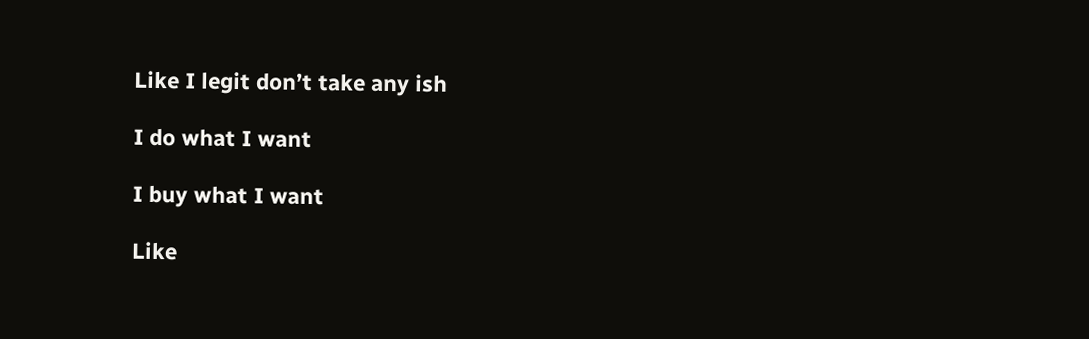Like I legit don’t take any ish

I do what I want

I buy what I want

Like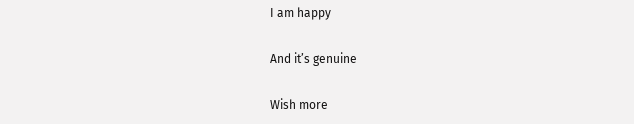I am happy

And it’s genuine

Wish more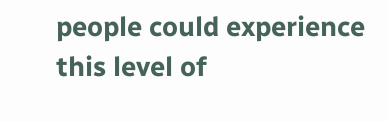people could experience this level of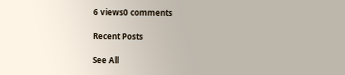6 views0 comments

Recent Posts

See All